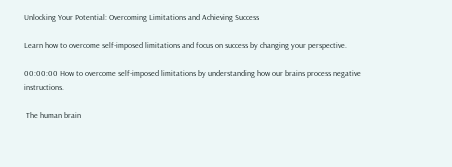Unlocking Your Potential: Overcoming Limitations and Achieving Success

Learn how to overcome self-imposed limitations and focus on success by changing your perspective.

00:00:00 How to overcome self-imposed limitations by understanding how our brains process negative instructions.

 The human brain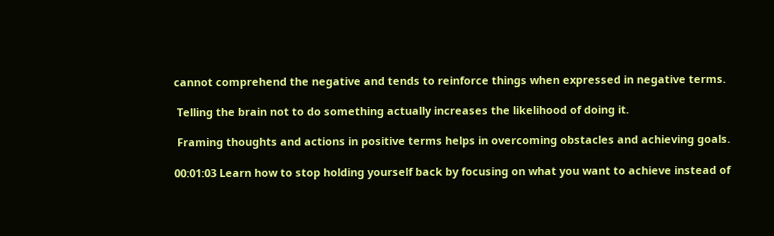cannot comprehend the negative and tends to reinforce things when expressed in negative terms.

 Telling the brain not to do something actually increases the likelihood of doing it.

 Framing thoughts and actions in positive terms helps in overcoming obstacles and achieving goals.

00:01:03 Learn how to stop holding yourself back by focusing on what you want to achieve instead of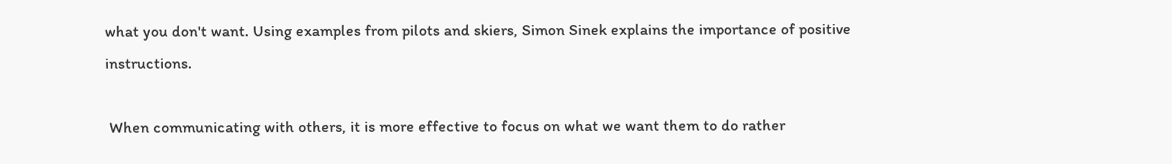what you don't want. Using examples from pilots and skiers, Simon Sinek explains the importance of positive instructions.

 When communicating with others, it is more effective to focus on what we want them to do rather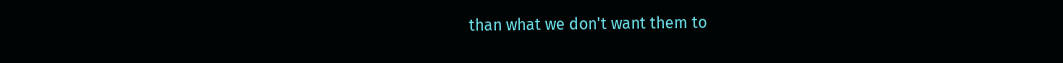than what we don't want them to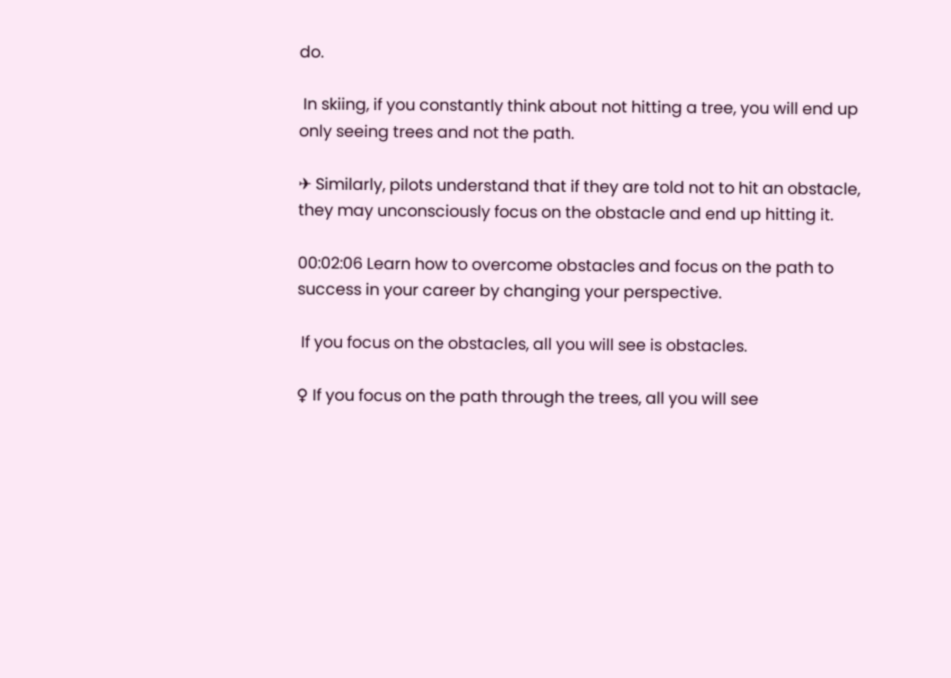do.

 In skiing, if you constantly think about not hitting a tree, you will end up only seeing trees and not the path.

✈ Similarly, pilots understand that if they are told not to hit an obstacle, they may unconsciously focus on the obstacle and end up hitting it.

00:02:06 Learn how to overcome obstacles and focus on the path to success in your career by changing your perspective.

 If you focus on the obstacles, all you will see is obstacles.

♀ If you focus on the path through the trees, all you will see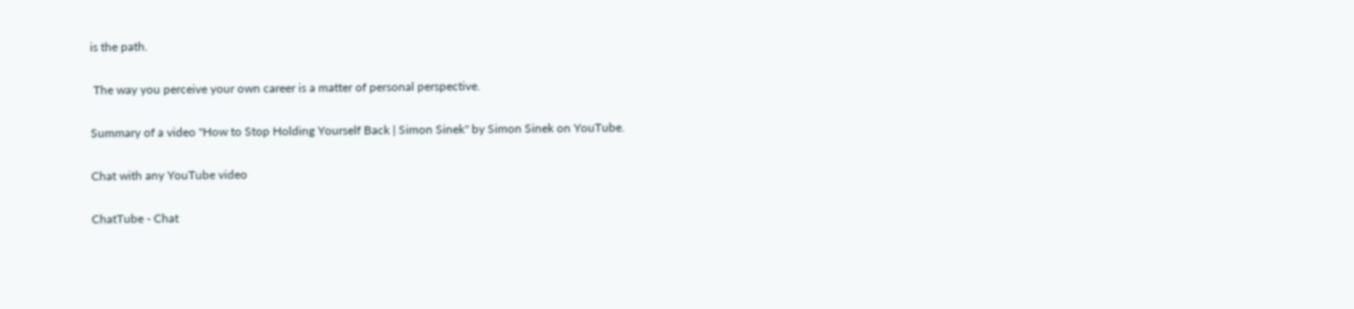is the path.

 The way you perceive your own career is a matter of personal perspective.

Summary of a video "How to Stop Holding Yourself Back | Simon Sinek" by Simon Sinek on YouTube.

Chat with any YouTube video

ChatTube - Chat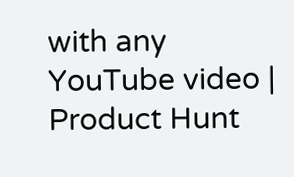with any YouTube video | Product Hunt